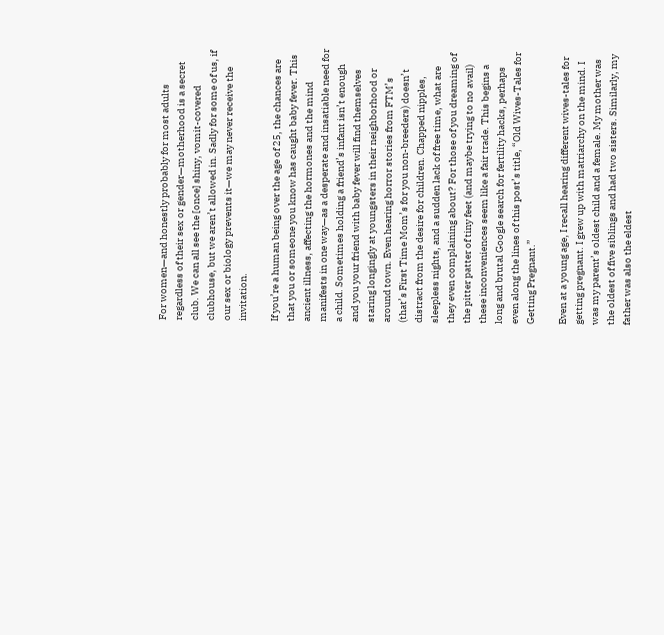For women—and honestly probably for most adults regardless of their sex or gender—motherhood is a secret club. We can all see the [once] shiny, vomit-covered clubhouse, but we aren’t allowed in. Sadly for some of us, if our sex or biology prevents it—we may never receive the invitation.

If you’re a human being over the age of 25, the chances are that you or someone you know has caught baby fever. This ancient illness, affecting the hormones and the mind manifests in one way—as a desperate and insatiable need for a child. Sometimes holding a friend’s infant isn’t enough and you your friend with baby fever will find themselves staring longingly at youngsters in their neighborhood or around town. Even hearing horror stories from FTM’s (that’s First Time Mom’s for you non-breeders) doesn’t distract from the desire for children. Chapped nipples, sleepless nights, and a sudden lack of free time, what are they even complaining about? For those of you dreaming of the pitter patter of tiny feet (and maybe trying to no avail) these inconveniences seem like a fair trade. This begins a long and brutal Google search for fertility hacks, perhaps even along the lines of this post’s title, “Old Wives-Tales for Getting Pregnant.”

Even at a young age, I recall hearing different wives-tales for getting pregnant. I grew up with matriarchy on the mind. I was my parent’s oldest child and a female. My mother was the oldest of five siblings and had two sisters. Similarly, my father was also the eldest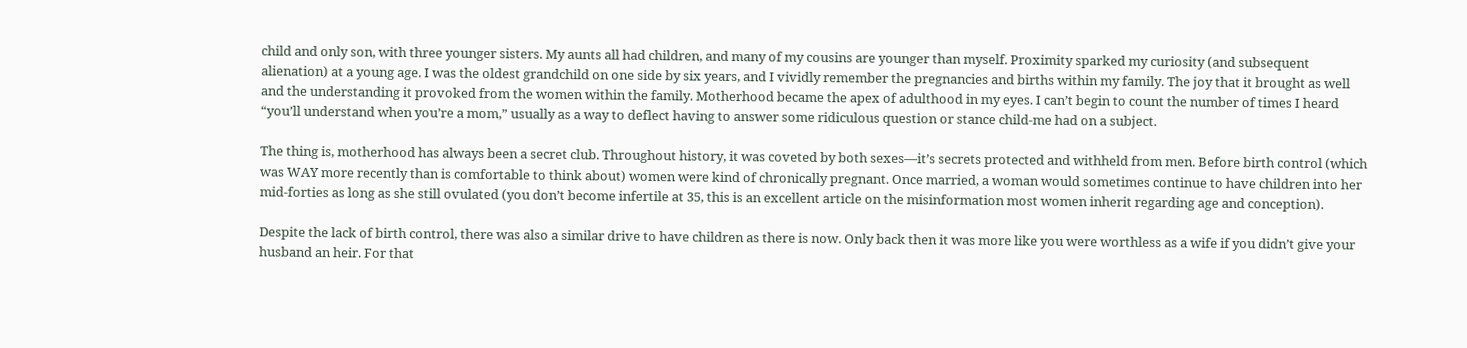child and only son, with three younger sisters. My aunts all had children, and many of my cousins are younger than myself. Proximity sparked my curiosity (and subsequent alienation) at a young age. I was the oldest grandchild on one side by six years, and I vividly remember the pregnancies and births within my family. The joy that it brought as well and the understanding it provoked from the women within the family. Motherhood became the apex of adulthood in my eyes. I can’t begin to count the number of times I heard “you’ll understand when you’re a mom,” usually as a way to deflect having to answer some ridiculous question or stance child-me had on a subject.

The thing is, motherhood has always been a secret club. Throughout history, it was coveted by both sexes—it’s secrets protected and withheld from men. Before birth control (which was WAY more recently than is comfortable to think about) women were kind of chronically pregnant. Once married, a woman would sometimes continue to have children into her mid-forties as long as she still ovulated (you don’t become infertile at 35, this is an excellent article on the misinformation most women inherit regarding age and conception).

Despite the lack of birth control, there was also a similar drive to have children as there is now. Only back then it was more like you were worthless as a wife if you didn’t give your husband an heir. For that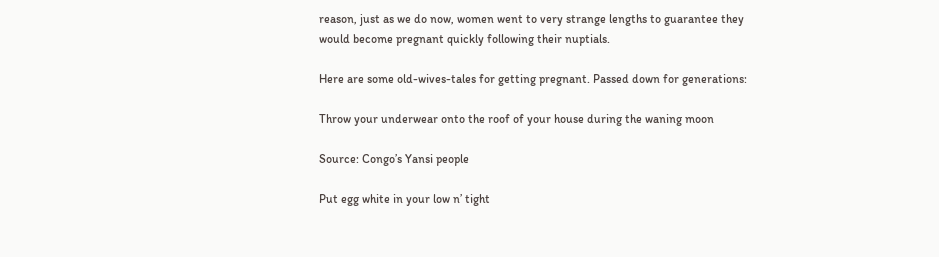reason, just as we do now, women went to very strange lengths to guarantee they would become pregnant quickly following their nuptials.

Here are some old-wives-tales for getting pregnant. Passed down for generations:

Throw your underwear onto the roof of your house during the waning moon

Source: Congo’s Yansi people

Put egg white in your low n’ tight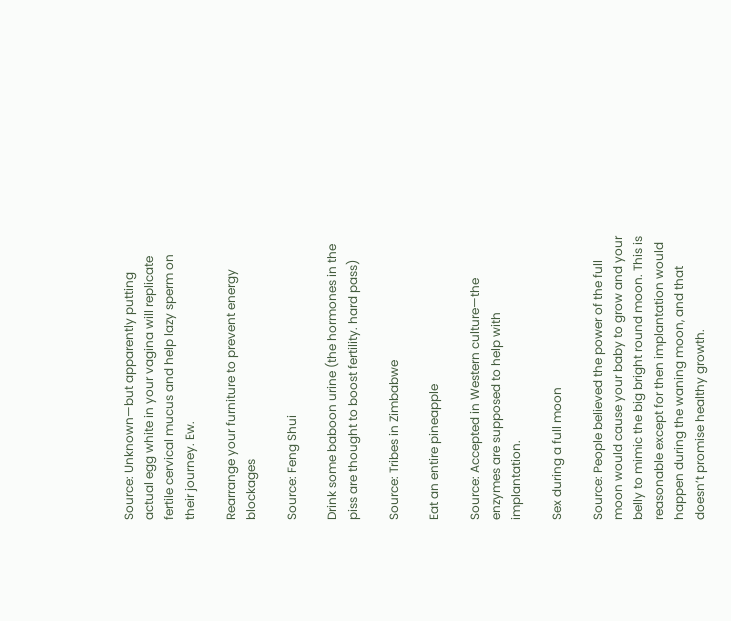Source: Unknown—but apparently putting actual egg white in your vagina will replicate fertile cervical mucus and help lazy sperm on their journey. Ew.

Rearrange your furniture to prevent energy blockages

Source: Feng Shui

Drink some baboon urine (the hormones in the piss are thought to boost fertility. hard pass)

Source: Tribes in Zimbabwe

Eat an entire pineapple

Source: Accepted in Western culture—the enzymes are supposed to help with implantation.

Sex during a full moon

Source: People believed the power of the full moon would cause your baby to grow and your belly to mimic the big bright round moon. This is reasonable except for then implantation would happen during the waning moon, and that doesn’t promise healthy growth.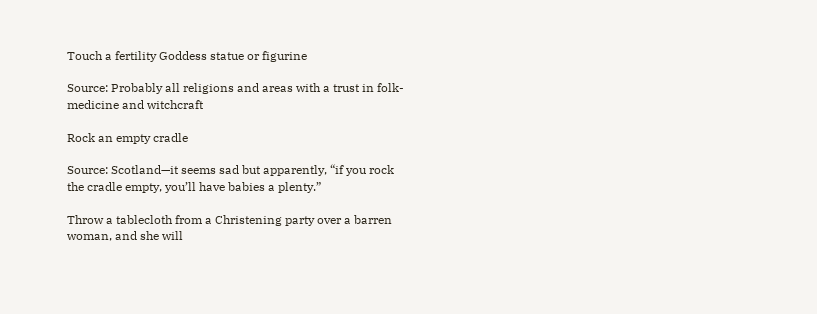Touch a fertility Goddess statue or figurine

Source: Probably all religions and areas with a trust in folk-medicine and witchcraft

Rock an empty cradle

Source: Scotland—it seems sad but apparently, “if you rock the cradle empty, you’ll have babies a plenty.”

Throw a tablecloth from a Christening party over a barren woman, and she will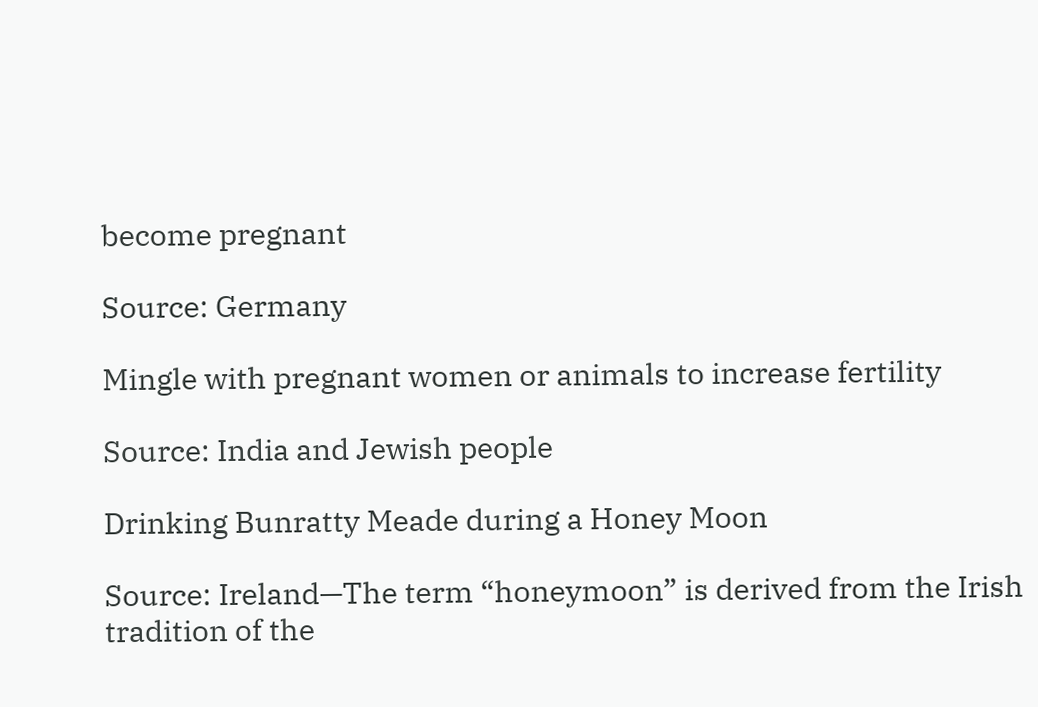become pregnant

Source: Germany

Mingle with pregnant women or animals to increase fertility

Source: India and Jewish people

Drinking Bunratty Meade during a Honey Moon

Source: Ireland—The term “honeymoon” is derived from the Irish tradition of the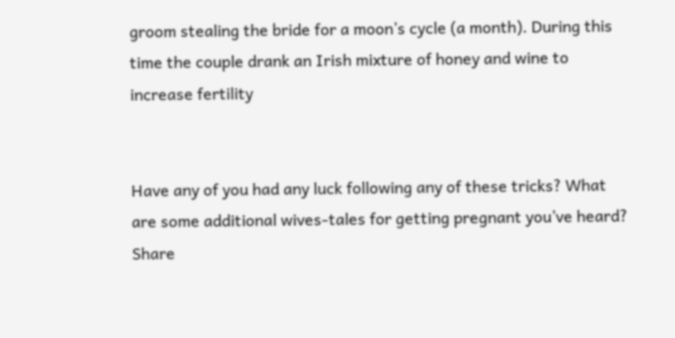groom stealing the bride for a moon’s cycle (a month). During this time the couple drank an Irish mixture of honey and wine to increase fertility


Have any of you had any luck following any of these tricks? What are some additional wives-tales for getting pregnant you’ve heard? Share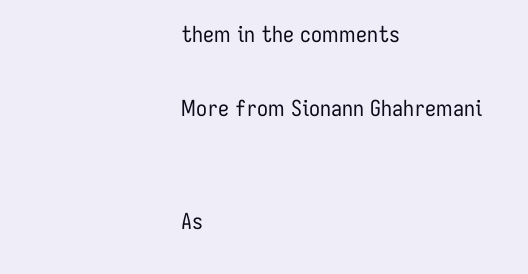them in the comments

More from Sionann Ghahremani


As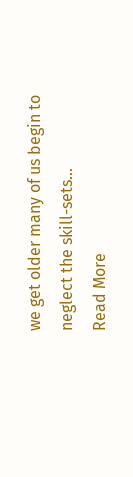we get older many of us begin to neglect the skill-sets...
Read More